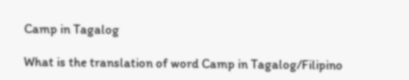Camp in Tagalog

What is the translation of word Camp in Tagalog/Filipino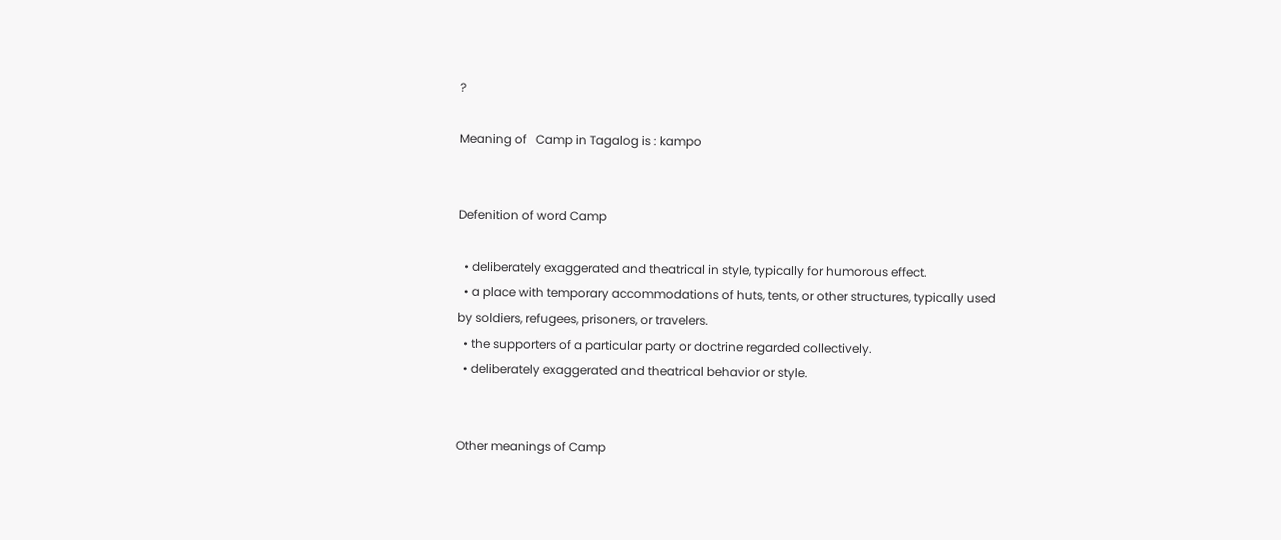?

Meaning of   Camp in Tagalog is : kampo


Defenition of word Camp

  • deliberately exaggerated and theatrical in style, typically for humorous effect.
  • a place with temporary accommodations of huts, tents, or other structures, typically used by soldiers, refugees, prisoners, or travelers.
  • the supporters of a particular party or doctrine regarded collectively.
  • deliberately exaggerated and theatrical behavior or style.


Other meanings of Camp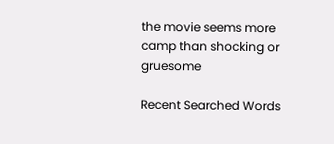the movie seems more camp than shocking or gruesome

Recent Searched Words